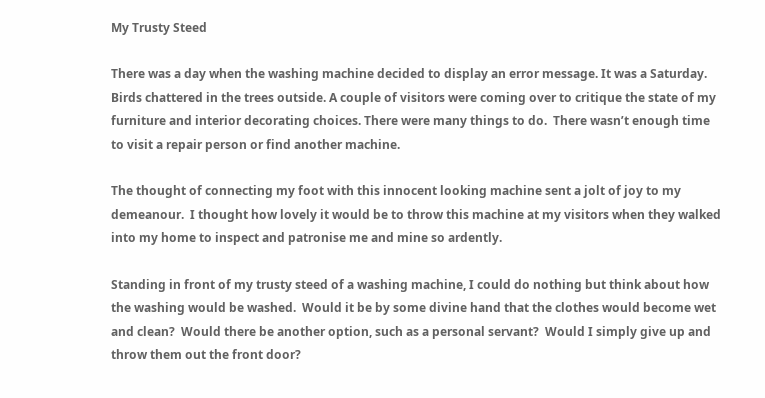My Trusty Steed

There was a day when the washing machine decided to display an error message. It was a Saturday. Birds chattered in the trees outside. A couple of visitors were coming over to critique the state of my furniture and interior decorating choices. There were many things to do.  There wasn’t enough time to visit a repair person or find another machine.

The thought of connecting my foot with this innocent looking machine sent a jolt of joy to my demeanour.  I thought how lovely it would be to throw this machine at my visitors when they walked into my home to inspect and patronise me and mine so ardently.

Standing in front of my trusty steed of a washing machine, I could do nothing but think about how the washing would be washed.  Would it be by some divine hand that the clothes would become wet and clean?  Would there be another option, such as a personal servant?  Would I simply give up and throw them out the front door?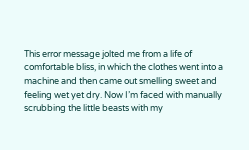This error message jolted me from a life of comfortable bliss, in which the clothes went into a machine and then came out smelling sweet and feeling wet yet dry. Now I’m faced with manually scrubbing the little beasts with my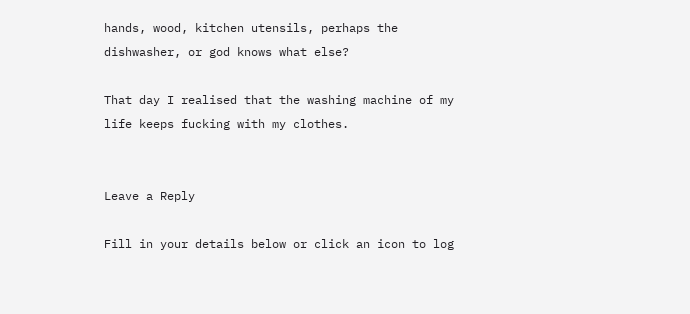hands, wood, kitchen utensils, perhaps the dishwasher, or god knows what else?

That day I realised that the washing machine of my life keeps fucking with my clothes.


Leave a Reply

Fill in your details below or click an icon to log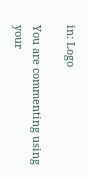in: Logo

You are commenting using your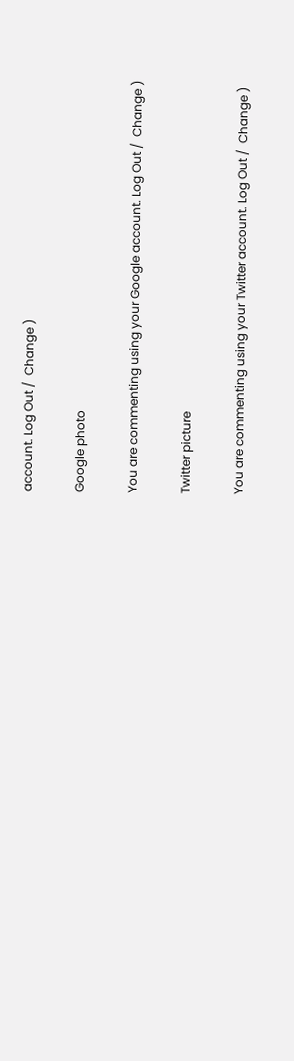account. Log Out /  Change )

Google photo

You are commenting using your Google account. Log Out /  Change )

Twitter picture

You are commenting using your Twitter account. Log Out /  Change )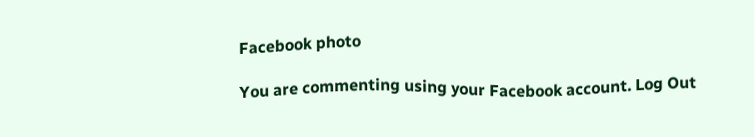Facebook photo

You are commenting using your Facebook account. Log Out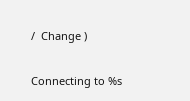/  Change )

Connecting to %s